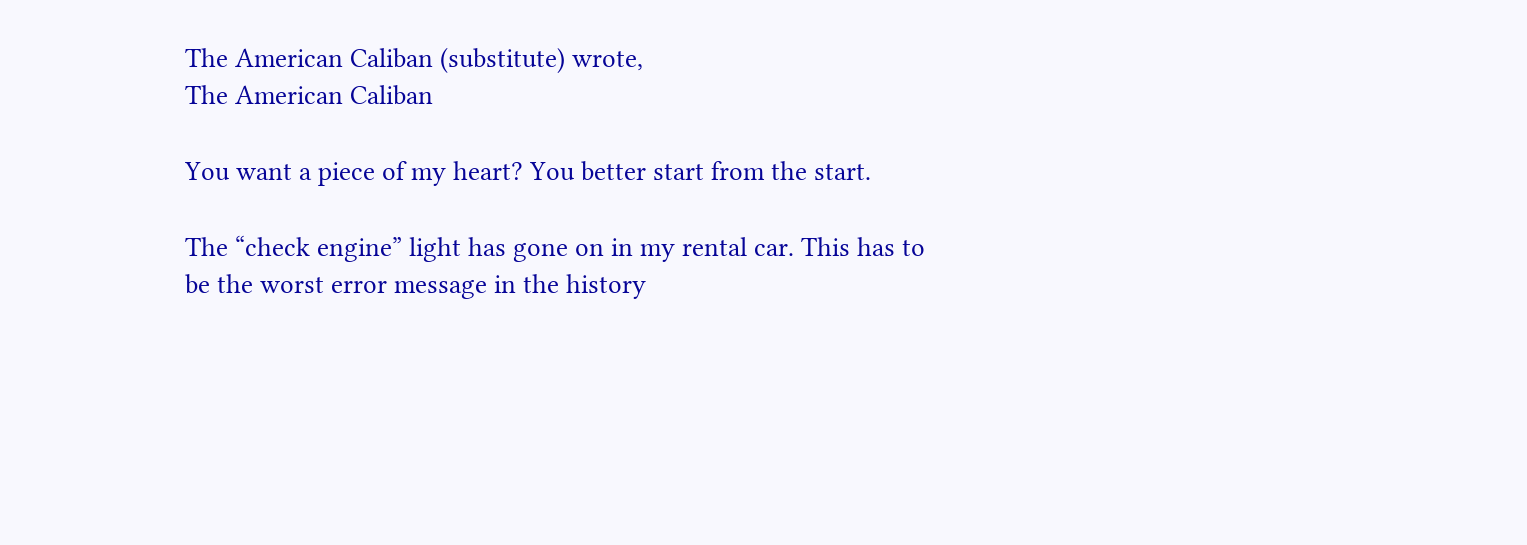The American Caliban (substitute) wrote,
The American Caliban

You want a piece of my heart? You better start from the start.

The “check engine” light has gone on in my rental car. This has to be the worst error message in the history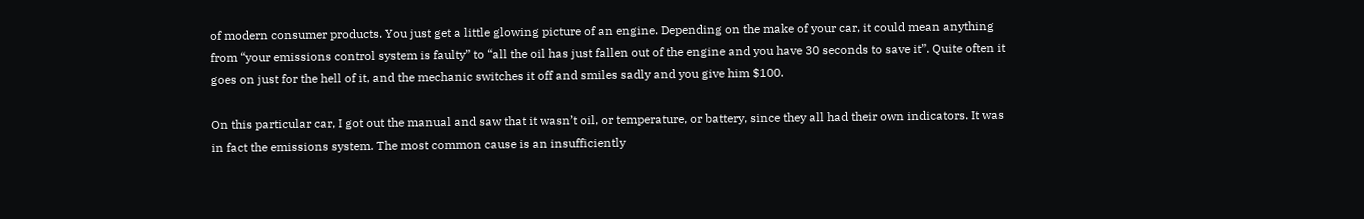of modern consumer products. You just get a little glowing picture of an engine. Depending on the make of your car, it could mean anything from “your emissions control system is faulty” to “all the oil has just fallen out of the engine and you have 30 seconds to save it”. Quite often it goes on just for the hell of it, and the mechanic switches it off and smiles sadly and you give him $100.

On this particular car, I got out the manual and saw that it wasn’t oil, or temperature, or battery, since they all had their own indicators. It was in fact the emissions system. The most common cause is an insufficiently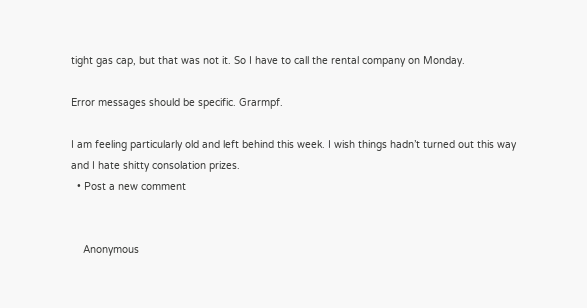tight gas cap, but that was not it. So I have to call the rental company on Monday.

Error messages should be specific. Grarmpf.

I am feeling particularly old and left behind this week. I wish things hadn’t turned out this way and I hate shitty consolation prizes.
  • Post a new comment


    Anonymous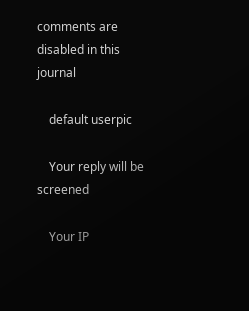comments are disabled in this journal

    default userpic

    Your reply will be screened

    Your IP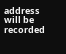address will be recorded